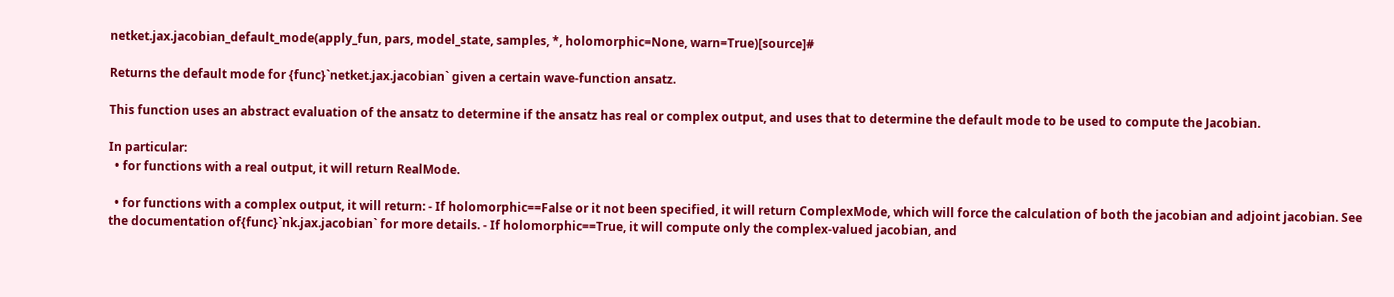netket.jax.jacobian_default_mode(apply_fun, pars, model_state, samples, *, holomorphic=None, warn=True)[source]#

Returns the default mode for {func}`netket.jax.jacobian` given a certain wave-function ansatz.

This function uses an abstract evaluation of the ansatz to determine if the ansatz has real or complex output, and uses that to determine the default mode to be used to compute the Jacobian.

In particular:
  • for functions with a real output, it will return RealMode.

  • for functions with a complex output, it will return: - If holomorphic==False or it not been specified, it will return ComplexMode, which will force the calculation of both the jacobian and adjoint jacobian. See the documentation of{func}`nk.jax.jacobian` for more details. - If holomorphic==True, it will compute only the complex-valued jacobian, and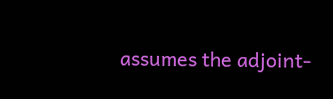assumes the adjoint-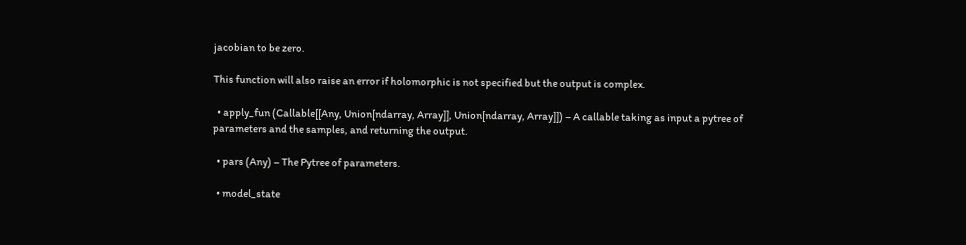jacobian to be zero.

This function will also raise an error if holomorphic is not specified but the output is complex.

  • apply_fun (Callable[[Any, Union[ndarray, Array]], Union[ndarray, Array]]) – A callable taking as input a pytree of parameters and the samples, and returning the output.

  • pars (Any) – The Pytree of parameters.

  • model_state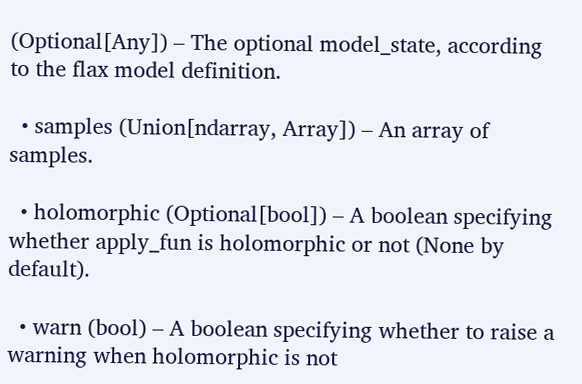(Optional[Any]) – The optional model_state, according to the flax model definition.

  • samples (Union[ndarray, Array]) – An array of samples.

  • holomorphic (Optional[bool]) – A boolean specifying whether apply_fun is holomorphic or not (None by default).

  • warn (bool) – A boolean specifying whether to raise a warning when holomorphic is not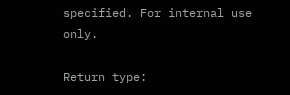specified. For internal use only.

Return type: